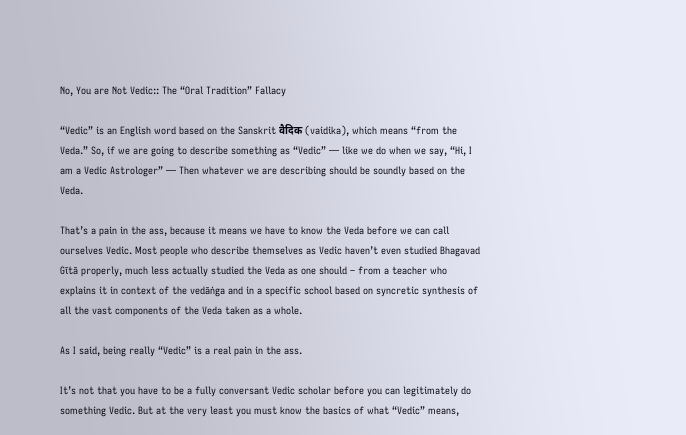No, You are Not Vedic:: The “Oral Tradition” Fallacy

“Vedic” is an English word based on the Sanskrit वैदिक (vaidika), which means “from the Veda.” So, if we are going to describe something as “Vedic” — like we do when we say, “Hi, I am a Vedic Astrologer” — Then whatever we are describing should be soundly based on the Veda.

That’s a pain in the ass, because it means we have to know the Veda before we can call ourselves Vedic. Most people who describe themselves as Vedic haven’t even studied Bhagavad Gītā properly, much less actually studied the Veda as one should – from a teacher who explains it in context of the vedāṅga and in a specific school based on syncretic synthesis of all the vast components of the Veda taken as a whole.

As I said, being really “Vedic” is a real pain in the ass.

It’s not that you have to be a fully conversant Vedic scholar before you can legitimately do something Vedic. But at the very least you must know the basics of what “Vedic” means,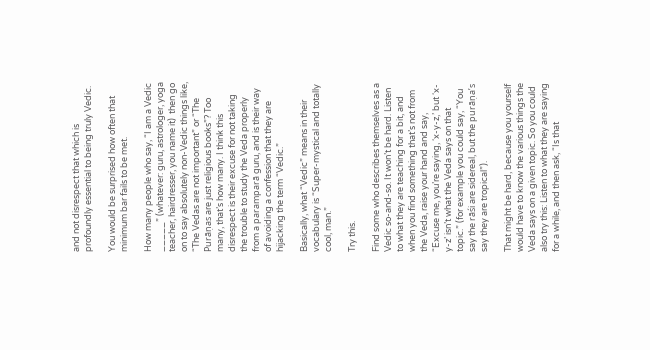and not disrespect that which is profoundly essential to being truly Vedic.

You would be surprised how often that minimum bar fails to be met.

How many people who say, “I am a Vedic _____” (whatever: guru, astrologer, yoga teacher, hairdresser, you name it)  then go on to say absolutely non-Vedic things like, “The Vedas are not important” or “The Purāṇas are just religious books”? Too many, that’s how many. I think this disrespect is their excuse for not taking the trouble to study the Veda properly from a paramparā guru, and is their way of avoiding a confession that they are hijacking the term “Vedic.”

Basically, what “Vedic” means in their vocabulary is “Super-mystical and totally cool, man.”

Try this.

Find some who describes themselves as a Vedic so-and-so. It won’t be hard. Listen to what they are teaching for a bit, and when you find something that’s not from the Veda, raise your hand and say, “Excuse me, you’re saying, ‘x-y-z,’ but ‘x-y-z’ isn’t what the Veda says on that topic.” (for example you could say, “You say the rāśi are sidereal, but the purāṇa’s say they are tropical”).

That might be hard, because you yourself would have to know the various things the Veda says on a given topic. So you could also try this: Listen to what they are saying for a while, and then ask, “Is that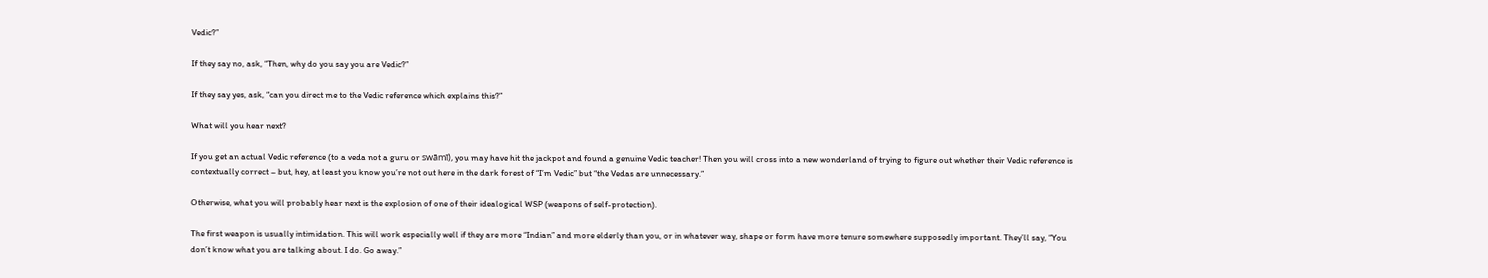Vedic?”

If they say no, ask, “Then, why do you say you are Vedic?”

If they say yes, ask, “can you direct me to the Vedic reference which explains this?”

What will you hear next?

If you get an actual Vedic reference (to a veda not a guru or swāmī), you may have hit the jackpot and found a genuine Vedic teacher! Then you will cross into a new wonderland of trying to figure out whether their Vedic reference is contextually correct – but, hey, at least you know you’re not out here in the dark forest of “I’m Vedic” but “the Vedas are unnecessary.”

Otherwise, what you will probably hear next is the explosion of one of their idealogical WSP (weapons of self-protection).

The first weapon is usually intimidation. This will work especially well if they are more “Indian” and more elderly than you, or in whatever way, shape or form have more tenure somewhere supposedly important. They’ll say, “You don’t know what you are talking about. I do. Go away.”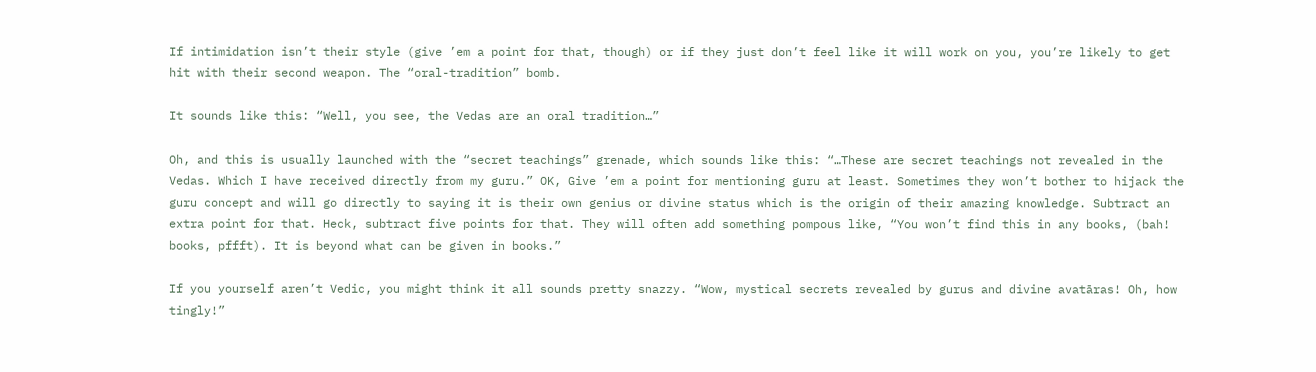If intimidation isn’t their style (give ’em a point for that, though) or if they just don’t feel like it will work on you, you’re likely to get hit with their second weapon. The “oral-tradition” bomb.

It sounds like this: “Well, you see, the Vedas are an oral tradition…”

Oh, and this is usually launched with the “secret teachings” grenade, which sounds like this: “…These are secret teachings not revealed in the Vedas. Which I have received directly from my guru.” OK, Give ’em a point for mentioning guru at least. Sometimes they won’t bother to hijack the guru concept and will go directly to saying it is their own genius or divine status which is the origin of their amazing knowledge. Subtract an extra point for that. Heck, subtract five points for that. They will often add something pompous like, “You won’t find this in any books, (bah! books, pffft). It is beyond what can be given in books.”

If you yourself aren’t Vedic, you might think it all sounds pretty snazzy. “Wow, mystical secrets revealed by gurus and divine avatāras! Oh, how tingly!”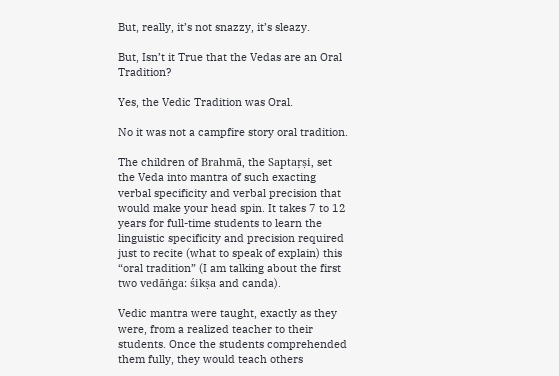But, really, it’s not snazzy, it’s sleazy.

But, Isn’t it True that the Vedas are an Oral Tradition?

Yes, the Vedic Tradition was Oral.

No it was not a campfire story oral tradition.

The children of Brahmā, the Saptaṛṣi, set the Veda into mantra of such exacting verbal specificity and verbal precision that would make your head spin. It takes 7 to 12 years for full-time students to learn the linguistic specificity and precision required just to recite (what to speak of explain) this “oral tradition” (I am talking about the first two vedāṅga: śikṣa and canda).

Vedic mantra were taught, exactly as they were, from a realized teacher to their students. Once the students comprehended them fully, they would teach others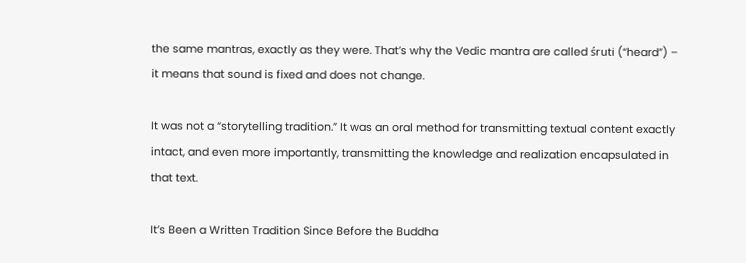the same mantras, exactly as they were. That’s why the Vedic mantra are called śruti (“heard”) – it means that sound is fixed and does not change.

It was not a “storytelling tradition.” It was an oral method for transmitting textual content exactly intact, and even more importantly, transmitting the knowledge and realization encapsulated in that text.

It’s Been a Written Tradition Since Before the Buddha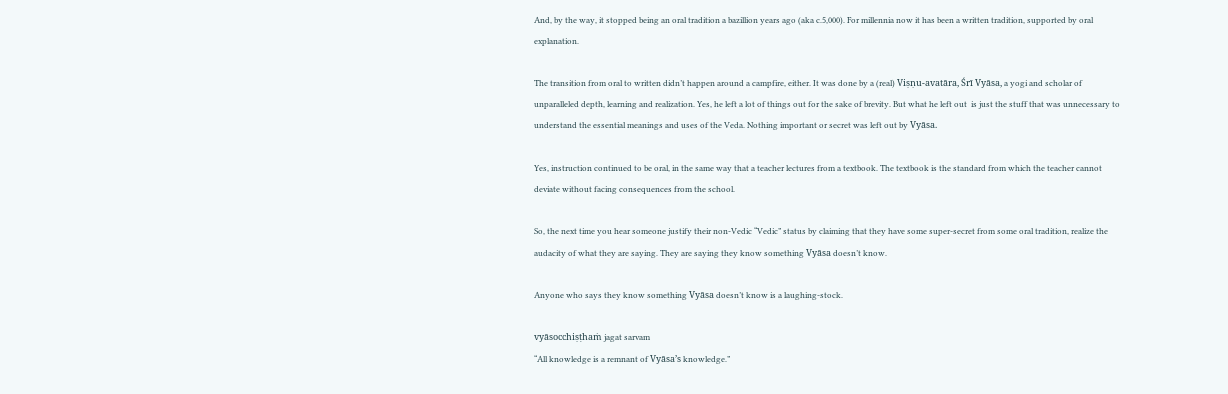And, by the way, it stopped being an oral tradition a bazillion years ago (aka c.5,000). For millennia now it has been a written tradition, supported by oral explanation.

The transition from oral to written didn’t happen around a campfire, either. It was done by a (real) Viṣṇu-avatāra, Śrī Vyāsa, a yogi and scholar of unparalleled depth, learning and realization. Yes, he left a lot of things out for the sake of brevity. But what he left out  is just the stuff that was unnecessary to understand the essential meanings and uses of the Veda. Nothing important or secret was left out by Vyāsa.

Yes, instruction continued to be oral, in the same way that a teacher lectures from a textbook. The textbook is the standard from which the teacher cannot deviate without facing consequences from the school.

So, the next time you hear someone justify their non-Vedic “Vedic” status by claiming that they have some super-secret from some oral tradition, realize the audacity of what they are saying. They are saying they know something Vyāsa doesn’t know.

Anyone who says they know something Vyāsa doesn’t know is a laughing-stock.

vyāsocchiṣṭhaṁ jagat sarvam
“All knowledge is a remnant of Vyāsa’s knowledge.”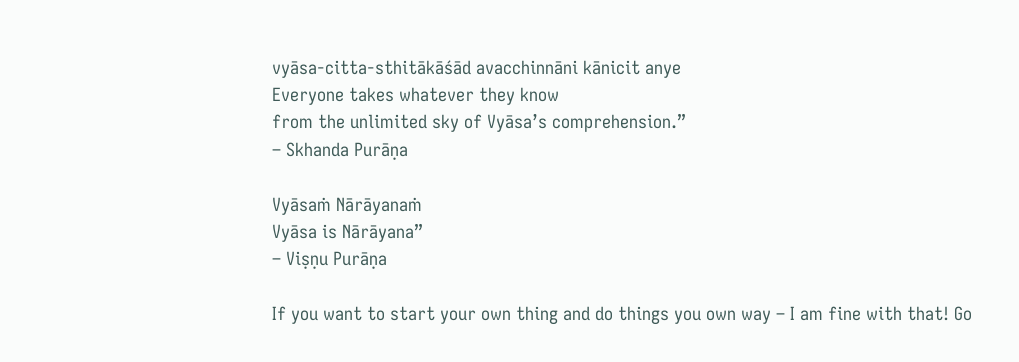vyāsa-citta-sthitākāśād avacchinnāni kānicit anye
Everyone takes whatever they know
from the unlimited sky of Vyāsa’s comprehension.”
– Skhanda Purāṇa

Vyāsaṁ Nārāyanaṁ
Vyāsa is Nārāyana”
– Viṣṇu Purāṇa

If you want to start your own thing and do things you own way – I am fine with that! Go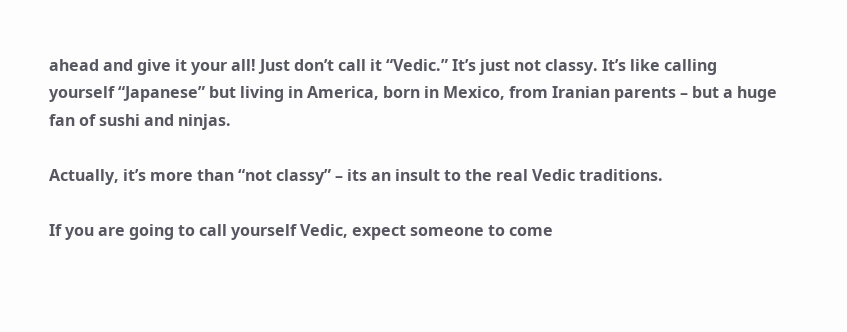ahead and give it your all! Just don’t call it “Vedic.” It’s just not classy. It’s like calling yourself “Japanese” but living in America, born in Mexico, from Iranian parents – but a huge fan of sushi and ninjas.

Actually, it’s more than “not classy” – its an insult to the real Vedic traditions.

If you are going to call yourself Vedic, expect someone to come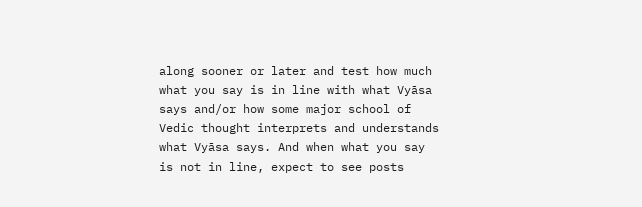along sooner or later and test how much what you say is in line with what Vyāsa says and/or how some major school of Vedic thought interprets and understands what Vyāsa says. And when what you say is not in line, expect to see posts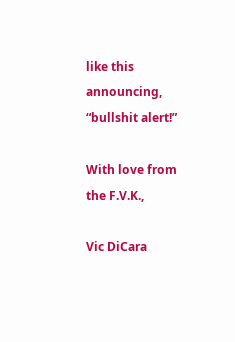like this announcing, “bullshit alert!”

With love from the F.V.K.,

Vic DiCara